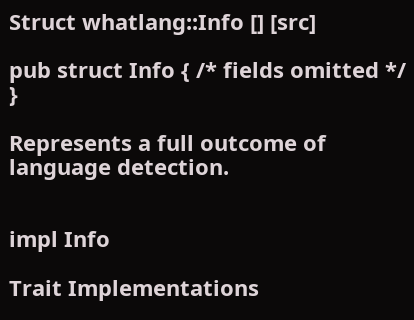Struct whatlang::Info [] [src]

pub struct Info { /* fields omitted */ }

Represents a full outcome of language detection.


impl Info

Trait Implementations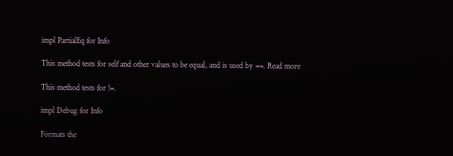impl PartialEq for Info

This method tests for self and other values to be equal, and is used by ==. Read more

This method tests for !=.

impl Debug for Info

Formats the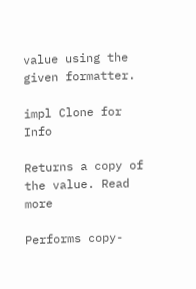value using the given formatter.

impl Clone for Info

Returns a copy of the value. Read more

Performs copy-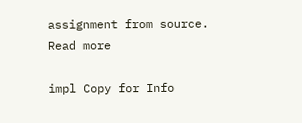assignment from source. Read more

impl Copy for Info